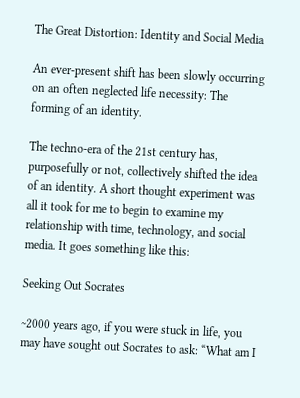The Great Distortion: Identity and Social Media

An ever-present shift has been slowly occurring on an often neglected life necessity: The forming of an identity.

The techno-era of the 21st century has, purposefully or not, collectively shifted the idea of an identity. A short thought experiment was all it took for me to begin to examine my relationship with time, technology, and social media. It goes something like this:

Seeking Out Socrates

~2000 years ago, if you were stuck in life, you may have sought out Socrates to ask: “What am I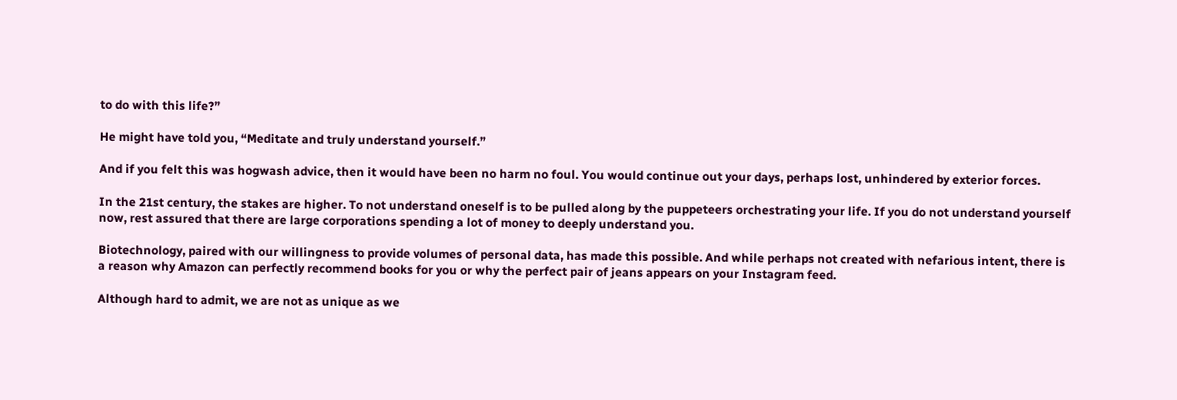to do with this life?”

He might have told you, “Meditate and truly understand yourself.”

And if you felt this was hogwash advice, then it would have been no harm no foul. You would continue out your days, perhaps lost, unhindered by exterior forces.

In the 21st century, the stakes are higher. To not understand oneself is to be pulled along by the puppeteers orchestrating your life. If you do not understand yourself now, rest assured that there are large corporations spending a lot of money to deeply understand you.

Biotechnology, paired with our willingness to provide volumes of personal data, has made this possible. And while perhaps not created with nefarious intent, there is a reason why Amazon can perfectly recommend books for you or why the perfect pair of jeans appears on your Instagram feed.

Although hard to admit, we are not as unique as we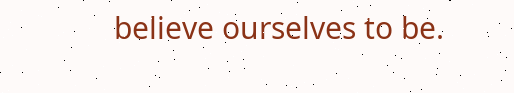believe ourselves to be.